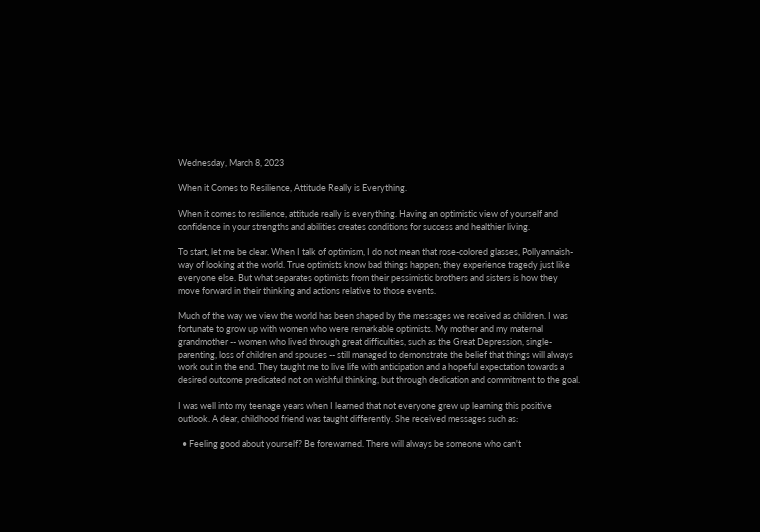Wednesday, March 8, 2023

When it Comes to Resilience, Attitude Really is Everything.

When it comes to resilience, attitude really is everything. Having an optimistic view of yourself and confidence in your strengths and abilities creates conditions for success and healthier living.

To start, let me be clear. When I talk of optimism, I do not mean that rose-colored glasses, Pollyannaish-way of looking at the world. True optimists know bad things happen; they experience tragedy just like everyone else. But what separates optimists from their pessimistic brothers and sisters is how they move forward in their thinking and actions relative to those events.

Much of the way we view the world has been shaped by the messages we received as children. I was fortunate to grow up with women who were remarkable optimists. My mother and my maternal grandmother -- women who lived through great difficulties, such as the Great Depression, single-parenting, loss of children and spouses -- still managed to demonstrate the belief that things will always work out in the end. They taught me to live life with anticipation and a hopeful expectation towards a desired outcome predicated not on wishful thinking, but through dedication and commitment to the goal.

I was well into my teenage years when I learned that not everyone grew up learning this positive outlook. A dear, childhood friend was taught differently. She received messages such as:

  • Feeling good about yourself? Be forewarned. There will always be someone who can't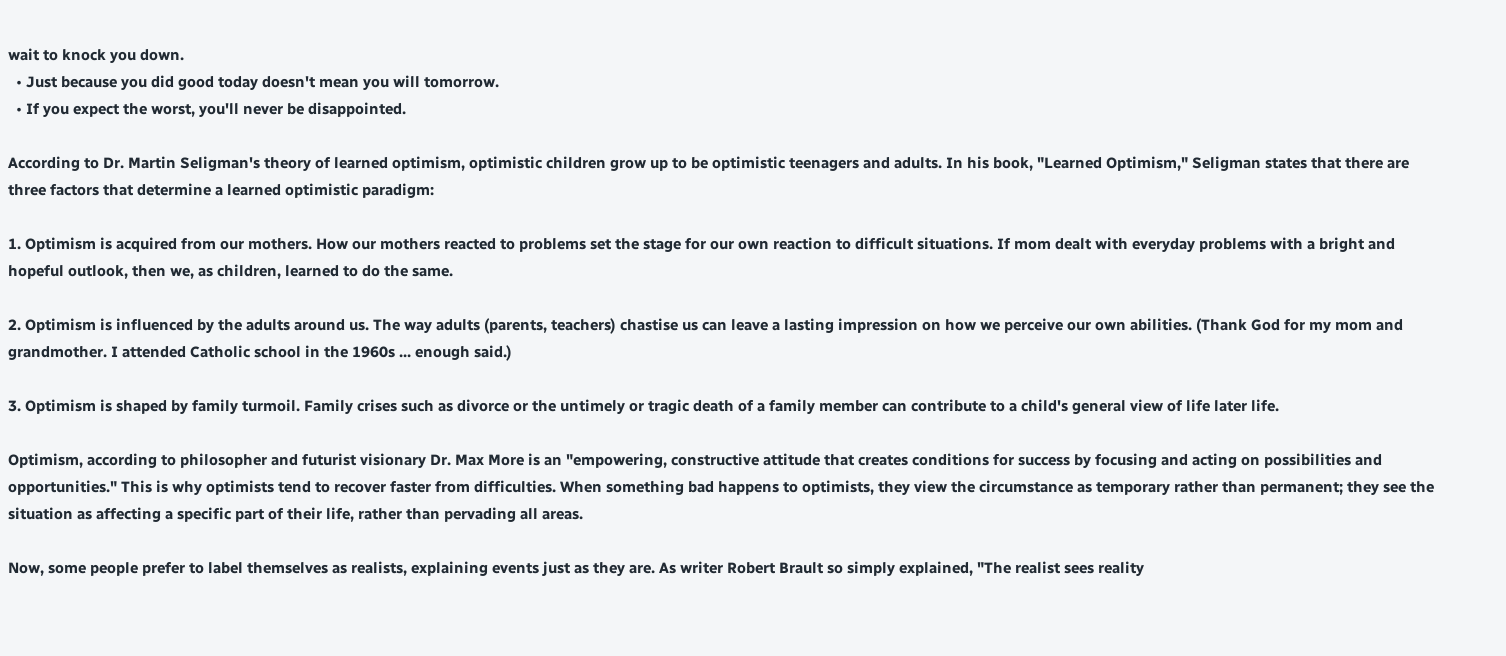wait to knock you down.
  • Just because you did good today doesn't mean you will tomorrow.
  • If you expect the worst, you'll never be disappointed.

According to Dr. Martin Seligman's theory of learned optimism, optimistic children grow up to be optimistic teenagers and adults. In his book, "Learned Optimism," Seligman states that there are three factors that determine a learned optimistic paradigm:

1. Optimism is acquired from our mothers. How our mothers reacted to problems set the stage for our own reaction to difficult situations. If mom dealt with everyday problems with a bright and hopeful outlook, then we, as children, learned to do the same.

2. Optimism is influenced by the adults around us. The way adults (parents, teachers) chastise us can leave a lasting impression on how we perceive our own abilities. (Thank God for my mom and grandmother. I attended Catholic school in the 1960s ... enough said.)

3. Optimism is shaped by family turmoil. Family crises such as divorce or the untimely or tragic death of a family member can contribute to a child's general view of life later life.

Optimism, according to philosopher and futurist visionary Dr. Max More is an "empowering, constructive attitude that creates conditions for success by focusing and acting on possibilities and opportunities." This is why optimists tend to recover faster from difficulties. When something bad happens to optimists, they view the circumstance as temporary rather than permanent; they see the situation as affecting a specific part of their life, rather than pervading all areas.

Now, some people prefer to label themselves as realists, explaining events just as they are. As writer Robert Brault so simply explained, "The realist sees reality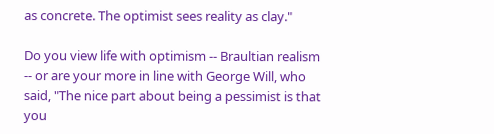as concrete. The optimist sees reality as clay."

Do you view life with optimism -- Braultian realism -- or are your more in line with George Will, who said, "The nice part about being a pessimist is that you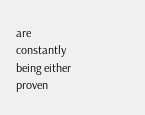are constantly being either proven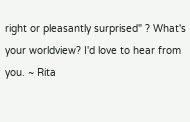right or pleasantly surprised" ? What's your worldview? I'd love to hear from you. ~ Rita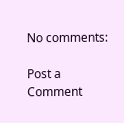No comments:

Post a Comment